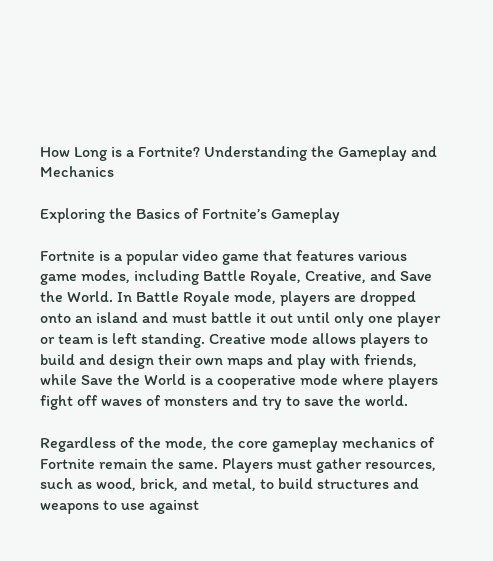How Long is a Fortnite? Understanding the Gameplay and Mechanics

Exploring the Basics of Fortnite’s Gameplay

Fortnite is a popular video game that features various game modes, including Battle Royale, Creative, and Save the World. In Battle Royale mode, players are dropped onto an island and must battle it out until only one player or team is left standing. Creative mode allows players to build and design their own maps and play with friends, while Save the World is a cooperative mode where players fight off waves of monsters and try to save the world.

Regardless of the mode, the core gameplay mechanics of Fortnite remain the same. Players must gather resources, such as wood, brick, and metal, to build structures and weapons to use against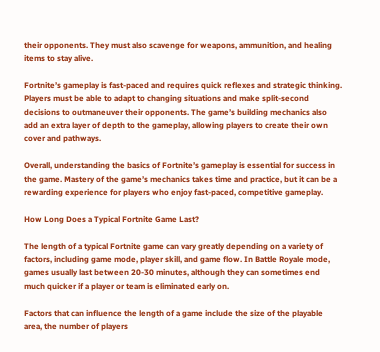their opponents. They must also scavenge for weapons, ammunition, and healing items to stay alive.

Fortnite’s gameplay is fast-paced and requires quick reflexes and strategic thinking. Players must be able to adapt to changing situations and make split-second decisions to outmaneuver their opponents. The game’s building mechanics also add an extra layer of depth to the gameplay, allowing players to create their own cover and pathways.

Overall, understanding the basics of Fortnite’s gameplay is essential for success in the game. Mastery of the game’s mechanics takes time and practice, but it can be a rewarding experience for players who enjoy fast-paced, competitive gameplay.

How Long Does a Typical Fortnite Game Last?

The length of a typical Fortnite game can vary greatly depending on a variety of factors, including game mode, player skill, and game flow. In Battle Royale mode, games usually last between 20-30 minutes, although they can sometimes end much quicker if a player or team is eliminated early on.

Factors that can influence the length of a game include the size of the playable area, the number of players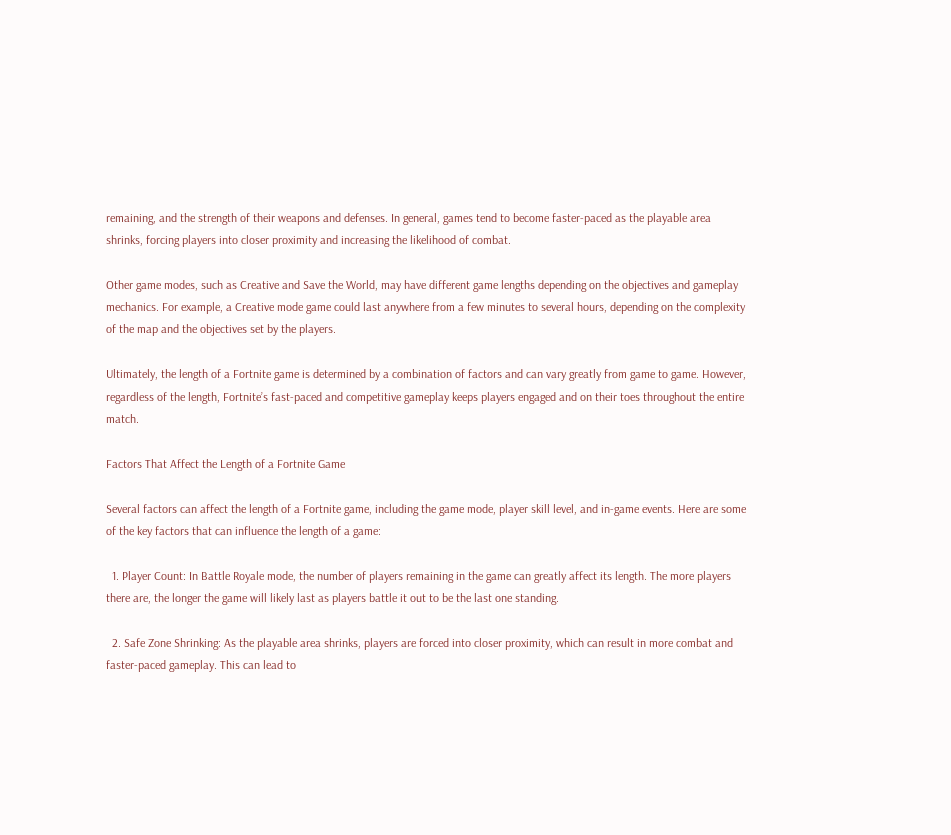remaining, and the strength of their weapons and defenses. In general, games tend to become faster-paced as the playable area shrinks, forcing players into closer proximity and increasing the likelihood of combat.

Other game modes, such as Creative and Save the World, may have different game lengths depending on the objectives and gameplay mechanics. For example, a Creative mode game could last anywhere from a few minutes to several hours, depending on the complexity of the map and the objectives set by the players.

Ultimately, the length of a Fortnite game is determined by a combination of factors and can vary greatly from game to game. However, regardless of the length, Fortnite’s fast-paced and competitive gameplay keeps players engaged and on their toes throughout the entire match.

Factors That Affect the Length of a Fortnite Game

Several factors can affect the length of a Fortnite game, including the game mode, player skill level, and in-game events. Here are some of the key factors that can influence the length of a game:

  1. Player Count: In Battle Royale mode, the number of players remaining in the game can greatly affect its length. The more players there are, the longer the game will likely last as players battle it out to be the last one standing.

  2. Safe Zone Shrinking: As the playable area shrinks, players are forced into closer proximity, which can result in more combat and faster-paced gameplay. This can lead to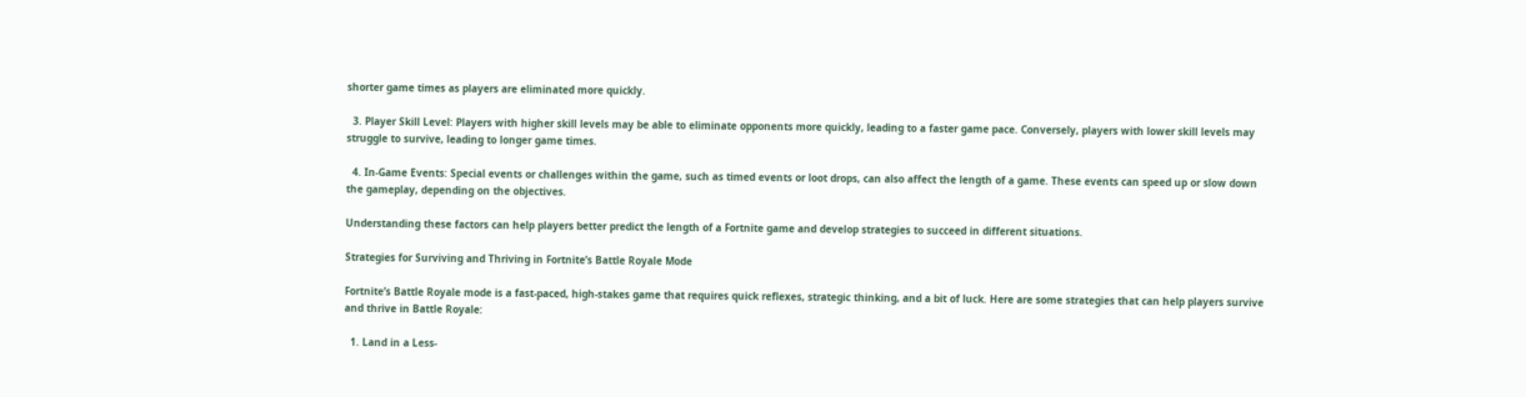shorter game times as players are eliminated more quickly.

  3. Player Skill Level: Players with higher skill levels may be able to eliminate opponents more quickly, leading to a faster game pace. Conversely, players with lower skill levels may struggle to survive, leading to longer game times.

  4. In-Game Events: Special events or challenges within the game, such as timed events or loot drops, can also affect the length of a game. These events can speed up or slow down the gameplay, depending on the objectives.

Understanding these factors can help players better predict the length of a Fortnite game and develop strategies to succeed in different situations.

Strategies for Surviving and Thriving in Fortnite’s Battle Royale Mode

Fortnite’s Battle Royale mode is a fast-paced, high-stakes game that requires quick reflexes, strategic thinking, and a bit of luck. Here are some strategies that can help players survive and thrive in Battle Royale:

  1. Land in a Less-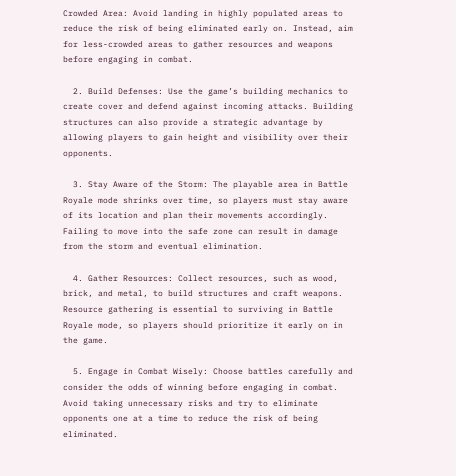Crowded Area: Avoid landing in highly populated areas to reduce the risk of being eliminated early on. Instead, aim for less-crowded areas to gather resources and weapons before engaging in combat.

  2. Build Defenses: Use the game’s building mechanics to create cover and defend against incoming attacks. Building structures can also provide a strategic advantage by allowing players to gain height and visibility over their opponents.

  3. Stay Aware of the Storm: The playable area in Battle Royale mode shrinks over time, so players must stay aware of its location and plan their movements accordingly. Failing to move into the safe zone can result in damage from the storm and eventual elimination.

  4. Gather Resources: Collect resources, such as wood, brick, and metal, to build structures and craft weapons. Resource gathering is essential to surviving in Battle Royale mode, so players should prioritize it early on in the game.

  5. Engage in Combat Wisely: Choose battles carefully and consider the odds of winning before engaging in combat. Avoid taking unnecessary risks and try to eliminate opponents one at a time to reduce the risk of being eliminated.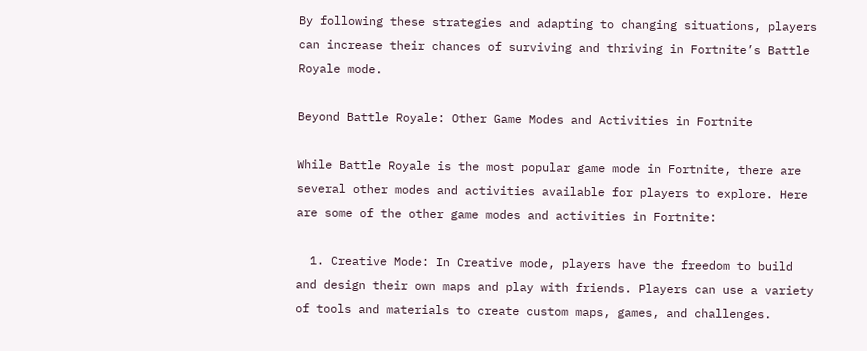By following these strategies and adapting to changing situations, players can increase their chances of surviving and thriving in Fortnite’s Battle Royale mode.

Beyond Battle Royale: Other Game Modes and Activities in Fortnite

While Battle Royale is the most popular game mode in Fortnite, there are several other modes and activities available for players to explore. Here are some of the other game modes and activities in Fortnite:

  1. Creative Mode: In Creative mode, players have the freedom to build and design their own maps and play with friends. Players can use a variety of tools and materials to create custom maps, games, and challenges.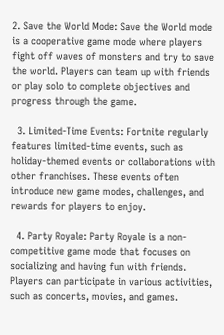2. Save the World Mode: Save the World mode is a cooperative game mode where players fight off waves of monsters and try to save the world. Players can team up with friends or play solo to complete objectives and progress through the game.

  3. Limited-Time Events: Fortnite regularly features limited-time events, such as holiday-themed events or collaborations with other franchises. These events often introduce new game modes, challenges, and rewards for players to enjoy.

  4. Party Royale: Party Royale is a non-competitive game mode that focuses on socializing and having fun with friends. Players can participate in various activities, such as concerts, movies, and games.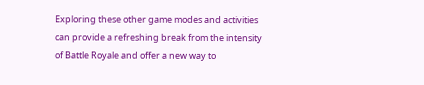Exploring these other game modes and activities can provide a refreshing break from the intensity of Battle Royale and offer a new way to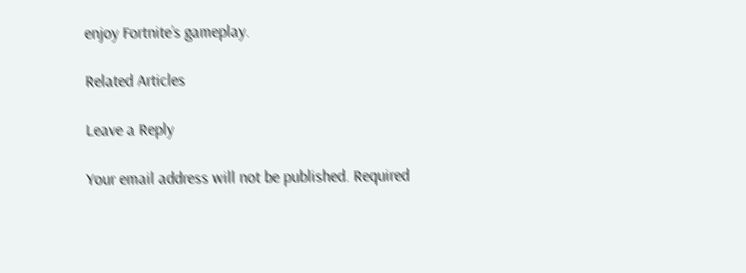enjoy Fortnite’s gameplay.

Related Articles

Leave a Reply

Your email address will not be published. Required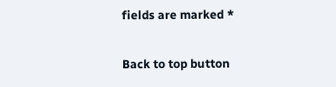fields are marked *

Back to top button